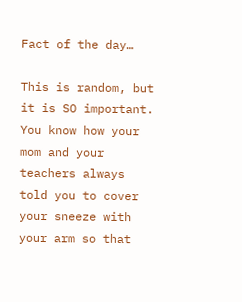Fact of the day…

This is random, but it is SO important. You know how your mom and your teachers always told you to cover your sneeze with your arm so that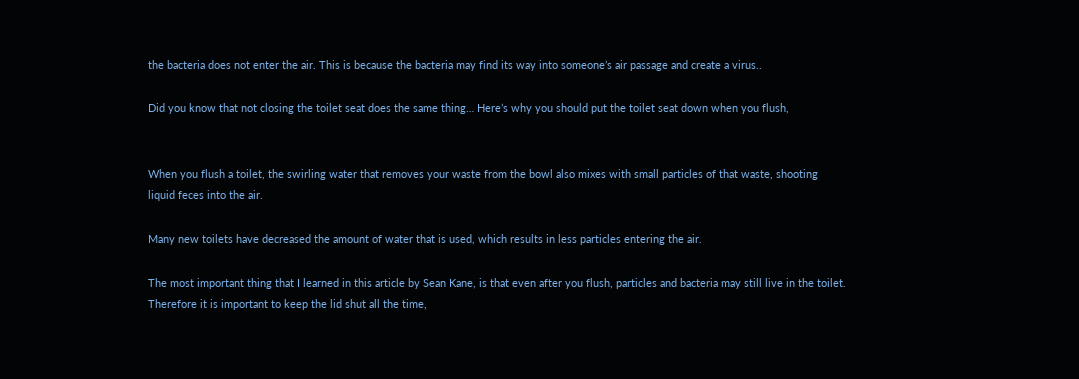the bacteria does not enter the air. This is because the bacteria may find its way into someone’s air passage and create a virus..

Did you know that not closing the toilet seat does the same thing… Here’s why you should put the toilet seat down when you flush,


When you flush a toilet, the swirling water that removes your waste from the bowl also mixes with small particles of that waste, shooting liquid feces into the air.

Many new toilets have decreased the amount of water that is used, which results in less particles entering the air.

The most important thing that I learned in this article by Sean Kane, is that even after you flush, particles and bacteria may still live in the toilet. Therefore it is important to keep the lid shut all the time,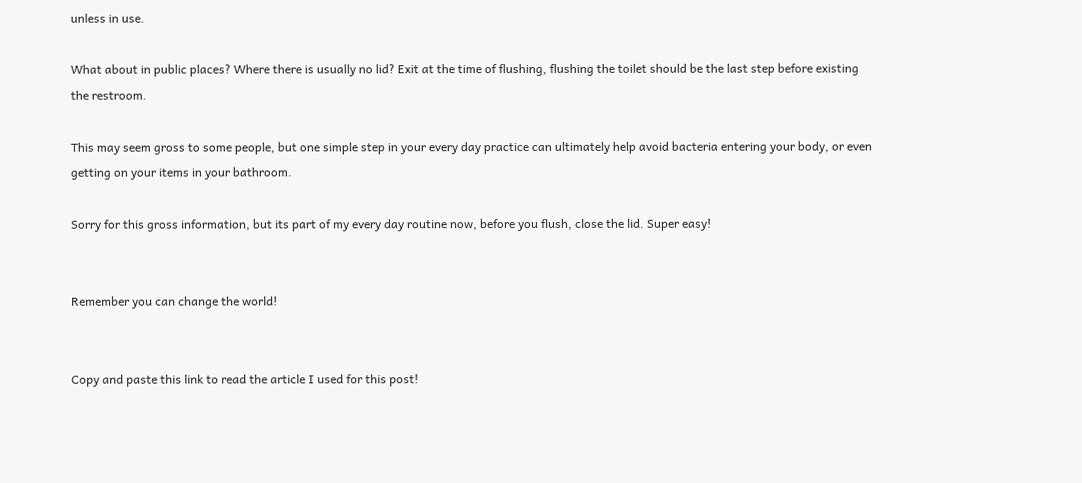unless in use.

What about in public places? Where there is usually no lid? Exit at the time of flushing, flushing the toilet should be the last step before existing the restroom.

This may seem gross to some people, but one simple step in your every day practice can ultimately help avoid bacteria entering your body, or even getting on your items in your bathroom.

Sorry for this gross information, but its part of my every day routine now, before you flush, close the lid. Super easy!


Remember you can change the world!


Copy and paste this link to read the article I used for this post!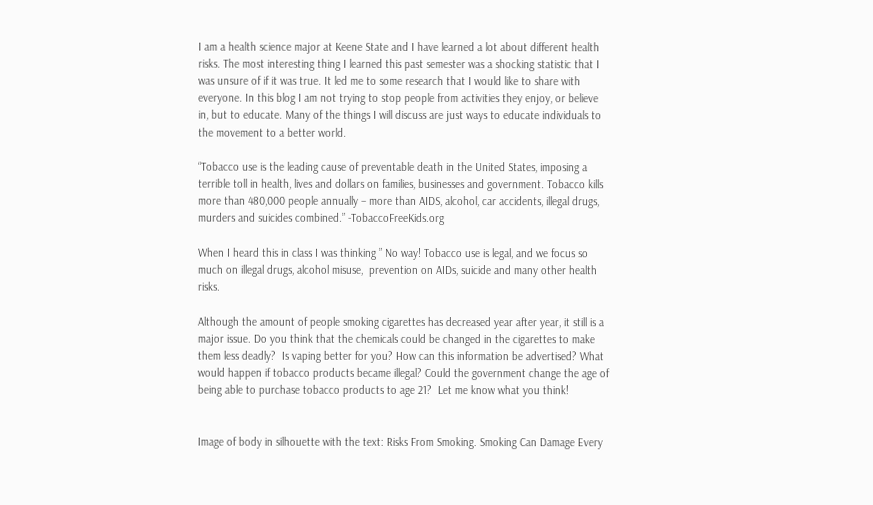I am a health science major at Keene State and I have learned a lot about different health risks. The most interesting thing I learned this past semester was a shocking statistic that I was unsure of if it was true. It led me to some research that I would like to share with everyone. In this blog I am not trying to stop people from activities they enjoy, or believe in, but to educate. Many of the things I will discuss are just ways to educate individuals to the movement to a better world.

“Tobacco use is the leading cause of preventable death in the United States, imposing a terrible toll in health, lives and dollars on families, businesses and government. Tobacco kills more than 480,000 people annually – more than AIDS, alcohol, car accidents, illegal drugs, murders and suicides combined.” -TobaccoFreeKids.org

When I heard this in class I was thinking ” No way! Tobacco use is legal, and we focus so much on illegal drugs, alcohol misuse,  prevention on AIDs, suicide and many other health risks.

Although the amount of people smoking cigarettes has decreased year after year, it still is a major issue. Do you think that the chemicals could be changed in the cigarettes to make them less deadly?  Is vaping better for you? How can this information be advertised? What would happen if tobacco products became illegal? Could the government change the age of being able to purchase tobacco products to age 21?  Let me know what you think!


Image of body in silhouette with the text: Risks From Smoking. Smoking Can Damage Every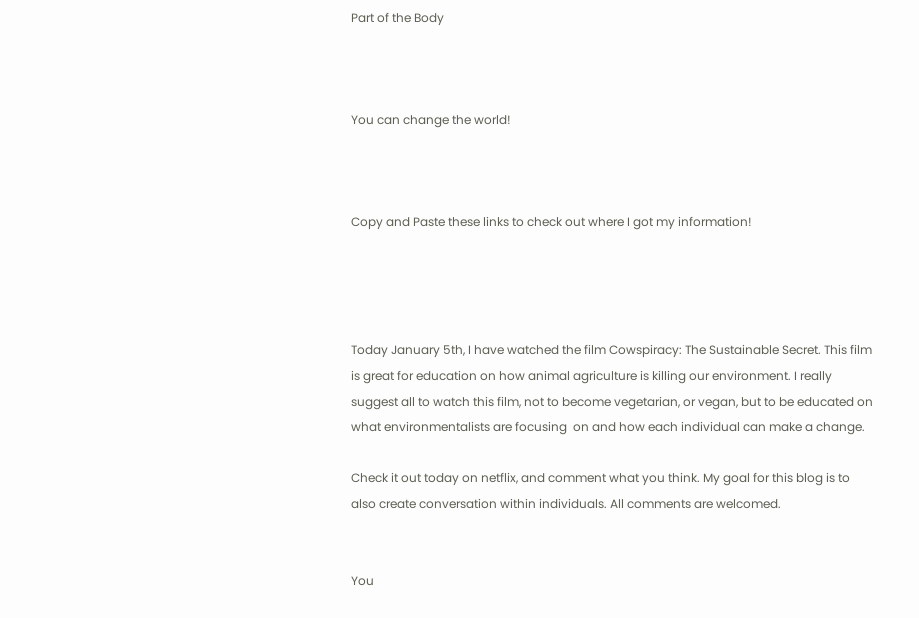Part of the Body



You can change the world!



Copy and Paste these links to check out where I got my information!




Today January 5th, I have watched the film Cowspiracy: The Sustainable Secret. This film is great for education on how animal agriculture is killing our environment. I really suggest all to watch this film, not to become vegetarian, or vegan, but to be educated on what environmentalists are focusing  on and how each individual can make a change.

Check it out today on netflix, and comment what you think. My goal for this blog is to also create conversation within individuals. All comments are welcomed.


You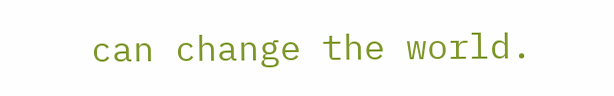can change the world.